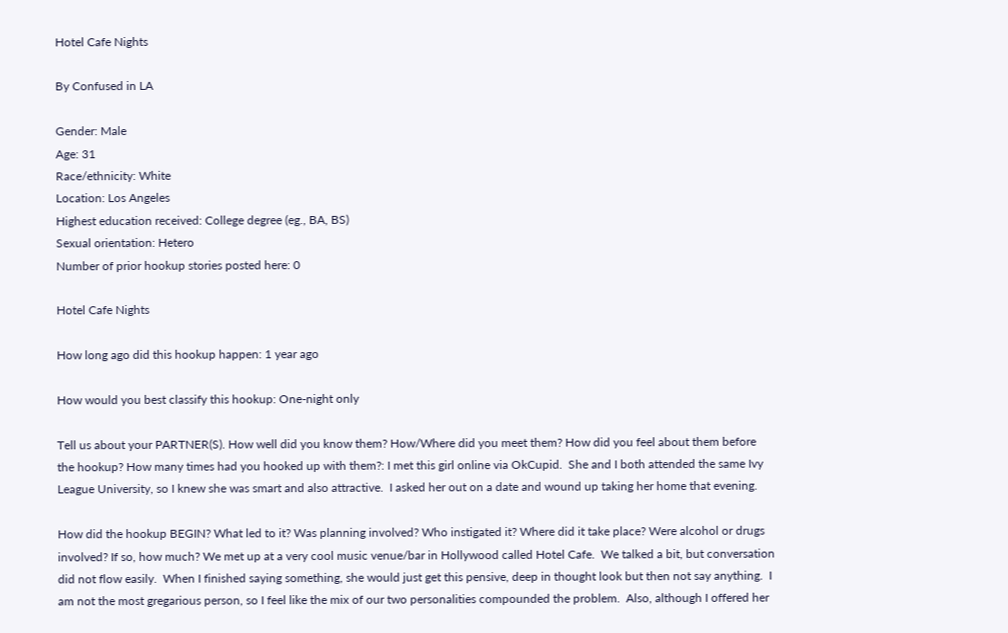Hotel Cafe Nights

By Confused in LA

Gender: Male
Age: 31
Race/ethnicity: White
Location: Los Angeles
Highest education received: College degree (eg., BA, BS)
Sexual orientation: Hetero
Number of prior hookup stories posted here: 0

Hotel Cafe Nights

How long ago did this hookup happen: 1 year ago

How would you best classify this hookup: One-night only

Tell us about your PARTNER(S). How well did you know them? How/Where did you meet them? How did you feel about them before the hookup? How many times had you hooked up with them?: I met this girl online via OkCupid.  She and I both attended the same Ivy League University, so I knew she was smart and also attractive.  I asked her out on a date and wound up taking her home that evening.

How did the hookup BEGIN? What led to it? Was planning involved? Who instigated it? Where did it take place? Were alcohol or drugs involved? If so, how much? We met up at a very cool music venue/bar in Hollywood called Hotel Cafe.  We talked a bit, but conversation did not flow easily.  When I finished saying something, she would just get this pensive, deep in thought look but then not say anything.  I am not the most gregarious person, so I feel like the mix of our two personalities compounded the problem.  Also, although I offered her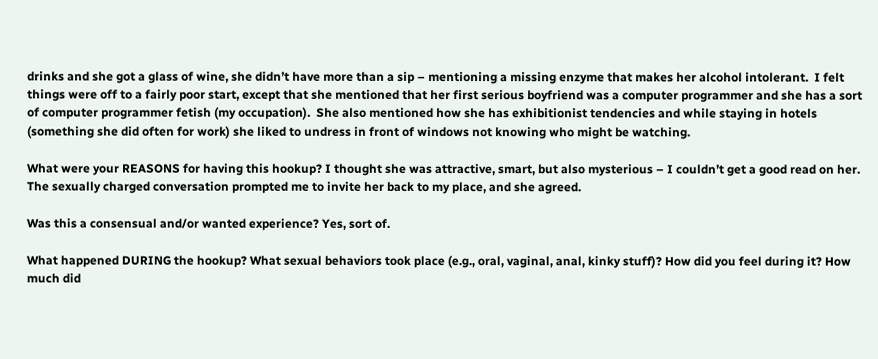drinks and she got a glass of wine, she didn’t have more than a sip – mentioning a missing enzyme that makes her alcohol intolerant.  I felt things were off to a fairly poor start, except that she mentioned that her first serious boyfriend was a computer programmer and she has a sort of computer programmer fetish (my occupation).  She also mentioned how she has exhibitionist tendencies and while staying in hotels (something she did often for work) she liked to undress in front of windows not knowing who might be watching.

What were your REASONS for having this hookup? I thought she was attractive, smart, but also mysterious – I couldn’t get a good read on her.  The sexually charged conversation prompted me to invite her back to my place, and she agreed.

Was this a consensual and/or wanted experience? Yes, sort of.

What happened DURING the hookup? What sexual behaviors took place (e.g., oral, vaginal, anal, kinky stuff)? How did you feel during it? How much did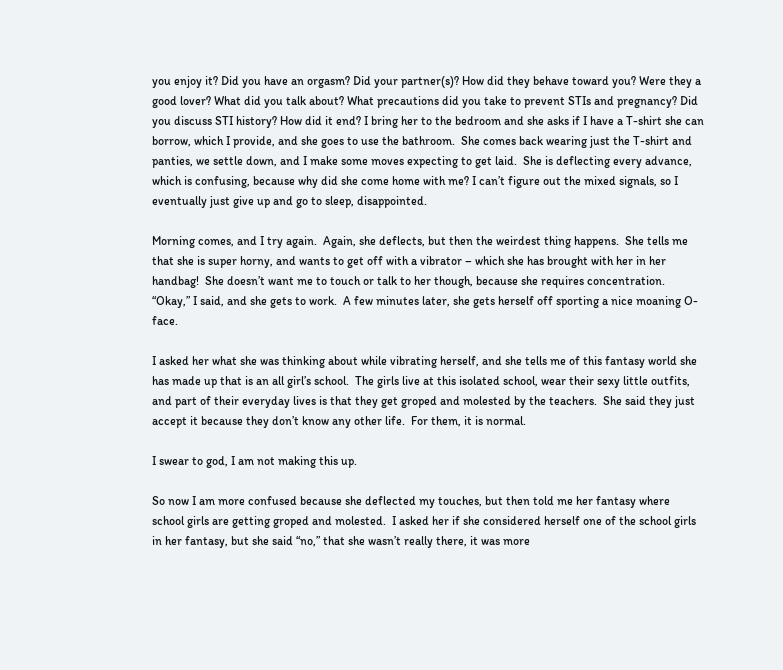you enjoy it? Did you have an orgasm? Did your partner(s)? How did they behave toward you? Were they a good lover? What did you talk about? What precautions did you take to prevent STIs and pregnancy? Did you discuss STI history? How did it end? I bring her to the bedroom and she asks if I have a T-shirt she can borrow, which I provide, and she goes to use the bathroom.  She comes back wearing just the T-shirt and panties, we settle down, and I make some moves expecting to get laid.  She is deflecting every advance, which is confusing, because why did she come home with me? I can’t figure out the mixed signals, so I eventually just give up and go to sleep, disappointed.

Morning comes, and I try again.  Again, she deflects, but then the weirdest thing happens.  She tells me that she is super horny, and wants to get off with a vibrator – which she has brought with her in her handbag!  She doesn’t want me to touch or talk to her though, because she requires concentration.  “Okay,” I said, and she gets to work.  A few minutes later, she gets herself off sporting a nice moaning O-face.

I asked her what she was thinking about while vibrating herself, and she tells me of this fantasy world she has made up that is an all girl’s school.  The girls live at this isolated school, wear their sexy little outfits, and part of their everyday lives is that they get groped and molested by the teachers.  She said they just accept it because they don’t know any other life.  For them, it is normal.

I swear to god, I am not making this up.

So now I am more confused because she deflected my touches, but then told me her fantasy where school girls are getting groped and molested.  I asked her if she considered herself one of the school girls in her fantasy, but she said “no,” that she wasn’t really there, it was more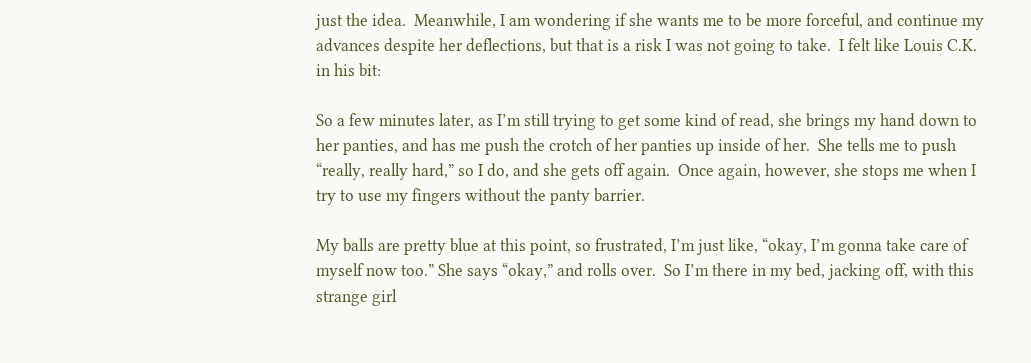just the idea.  Meanwhile, I am wondering if she wants me to be more forceful, and continue my advances despite her deflections, but that is a risk I was not going to take.  I felt like Louis C.K. in his bit:

So a few minutes later, as I’m still trying to get some kind of read, she brings my hand down to her panties, and has me push the crotch of her panties up inside of her.  She tells me to push “really, really hard,” so I do, and she gets off again.  Once again, however, she stops me when I try to use my fingers without the panty barrier.

My balls are pretty blue at this point, so frustrated, I’m just like, “okay, I’m gonna take care of myself now too.” She says “okay,” and rolls over.  So I’m there in my bed, jacking off, with this strange girl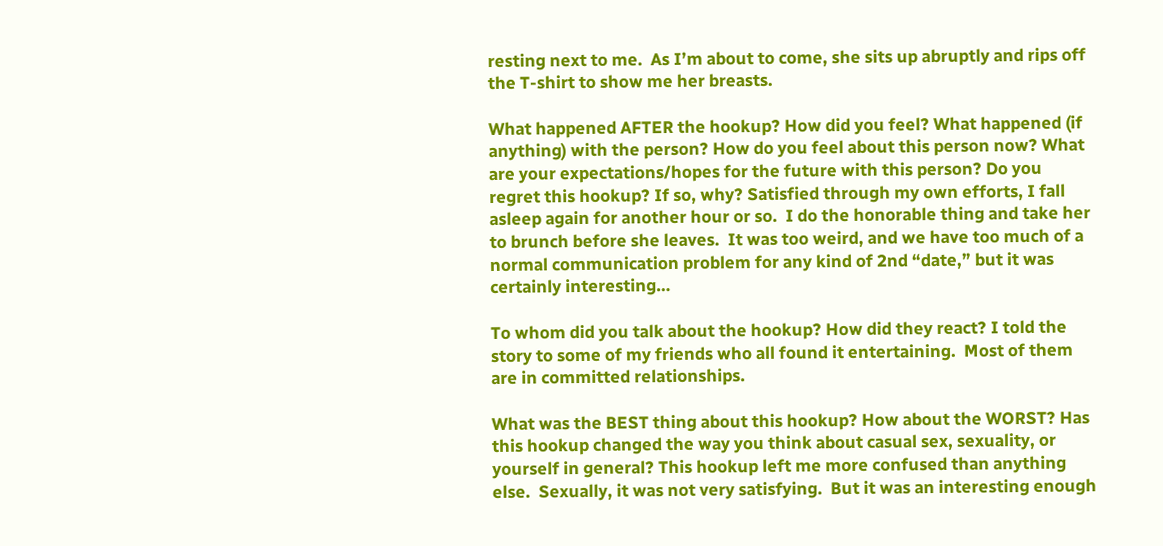resting next to me.  As I’m about to come, she sits up abruptly and rips off the T-shirt to show me her breasts.

What happened AFTER the hookup? How did you feel? What happened (if anything) with the person? How do you feel about this person now? What are your expectations/hopes for the future with this person? Do you regret this hookup? If so, why? Satisfied through my own efforts, I fall asleep again for another hour or so.  I do the honorable thing and take her to brunch before she leaves.  It was too weird, and we have too much of a normal communication problem for any kind of 2nd “date,” but it was certainly interesting…

To whom did you talk about the hookup? How did they react? I told the story to some of my friends who all found it entertaining.  Most of them are in committed relationships.

What was the BEST thing about this hookup? How about the WORST? Has this hookup changed the way you think about casual sex, sexuality, or yourself in general? This hookup left me more confused than anything else.  Sexually, it was not very satisfying.  But it was an interesting enough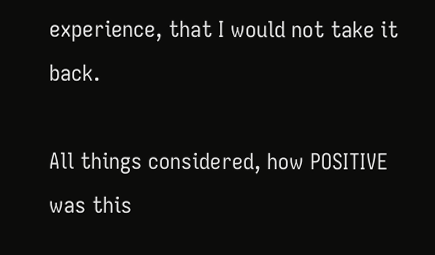experience, that I would not take it back.

All things considered, how POSITIVE was this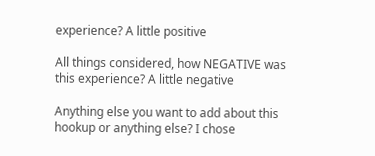experience? A little positive

All things considered, how NEGATIVE was this experience? A little negative

Anything else you want to add about this hookup or anything else? I chose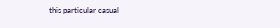this particular casual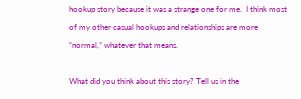hookup story because it was a strange one for me.  I think most of my other casual hookups and relationships are more “normal,” whatever that means.

What did you think about this story? Tell us in the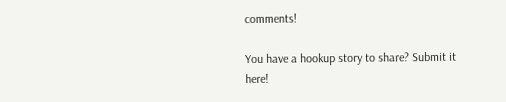comments!

You have a hookup story to share? Submit it here!